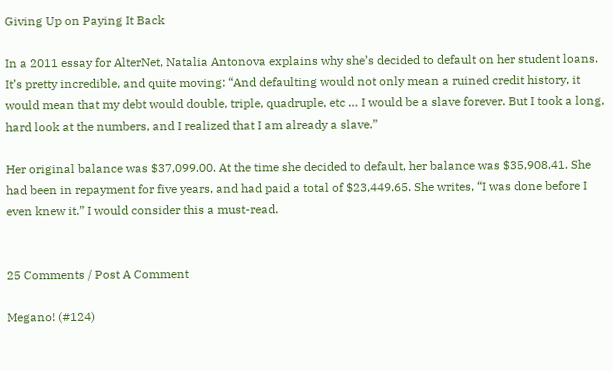Giving Up on Paying It Back

In a 2011 essay for AlterNet, Natalia Antonova explains why she’s decided to default on her student loans. It’s pretty incredible, and quite moving: “And defaulting would not only mean a ruined credit history, it would mean that my debt would double, triple, quadruple, etc … I would be a slave forever. But I took a long, hard look at the numbers, and I realized that I am already a slave.”

Her original balance was $37,099.00. At the time she decided to default, her balance was $35,908.41. She had been in repayment for five years, and had paid a total of $23,449.65. She writes, “I was done before I even knew it.” I would consider this a must-read.


25 Comments / Post A Comment

Megano! (#124)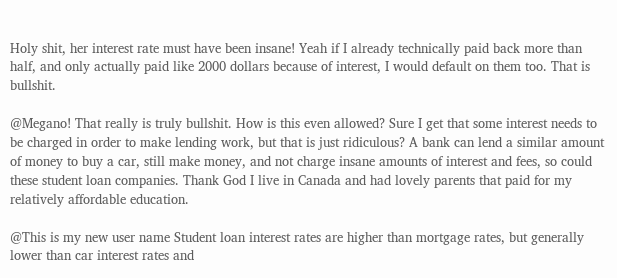Holy shit, her interest rate must have been insane! Yeah if I already technically paid back more than half, and only actually paid like 2000 dollars because of interest, I would default on them too. That is bullshit.

@Megano! That really is truly bullshit. How is this even allowed? Sure I get that some interest needs to be charged in order to make lending work, but that is just ridiculous? A bank can lend a similar amount of money to buy a car, still make money, and not charge insane amounts of interest and fees, so could these student loan companies. Thank God I live in Canada and had lovely parents that paid for my relatively affordable education.

@This is my new user name Student loan interest rates are higher than mortgage rates, but generally lower than car interest rates and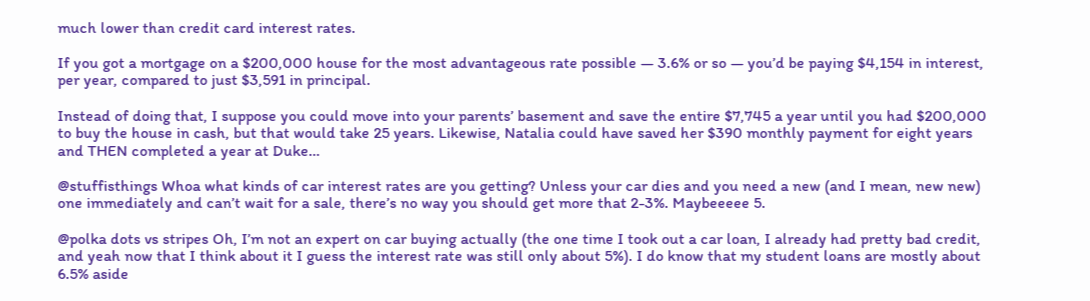much lower than credit card interest rates.

If you got a mortgage on a $200,000 house for the most advantageous rate possible — 3.6% or so — you’d be paying $4,154 in interest, per year, compared to just $3,591 in principal.

Instead of doing that, I suppose you could move into your parents’ basement and save the entire $7,745 a year until you had $200,000 to buy the house in cash, but that would take 25 years. Likewise, Natalia could have saved her $390 monthly payment for eight years and THEN completed a year at Duke…

@stuffisthings Whoa what kinds of car interest rates are you getting? Unless your car dies and you need a new (and I mean, new new) one immediately and can’t wait for a sale, there’s no way you should get more that 2-3%. Maybeeeee 5.

@polka dots vs stripes Oh, I’m not an expert on car buying actually (the one time I took out a car loan, I already had pretty bad credit, and yeah now that I think about it I guess the interest rate was still only about 5%). I do know that my student loans are mostly about 6.5% aside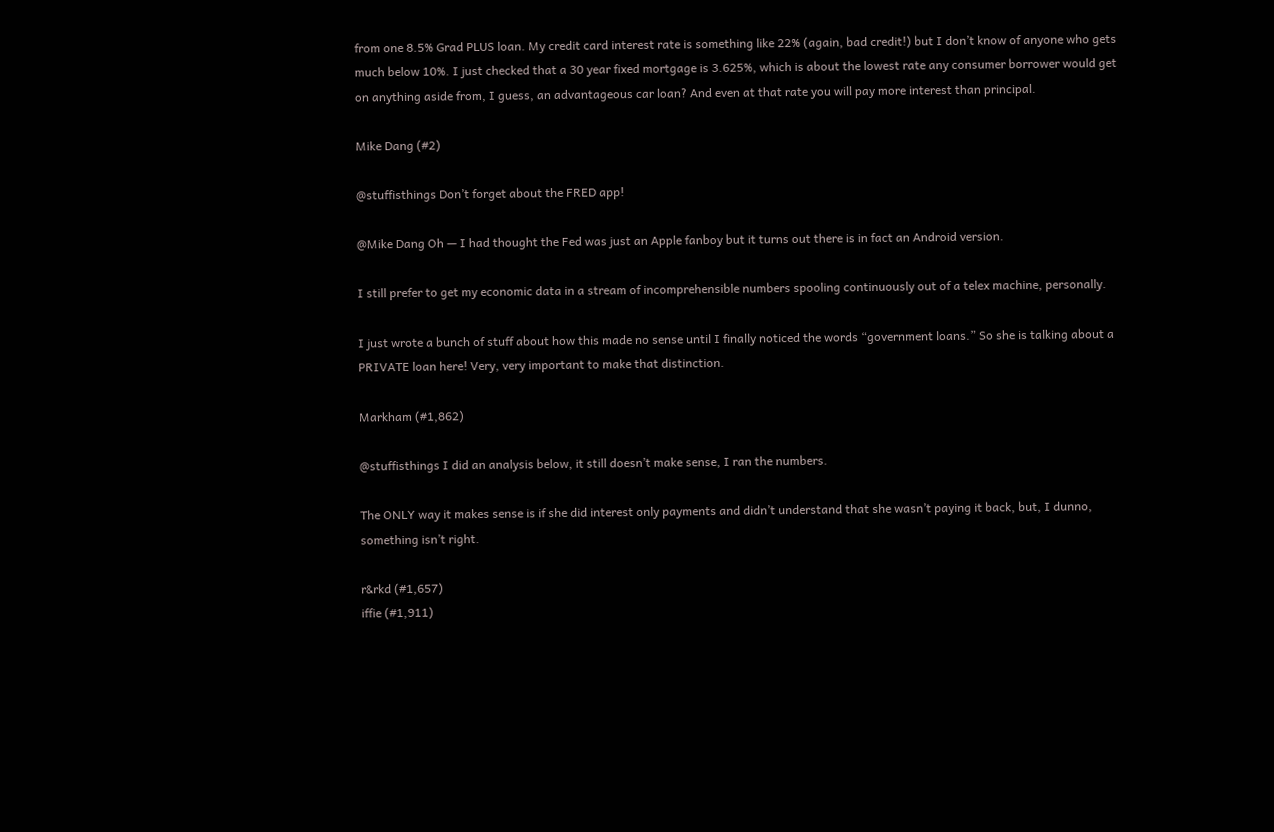from one 8.5% Grad PLUS loan. My credit card interest rate is something like 22% (again, bad credit!) but I don’t know of anyone who gets much below 10%. I just checked that a 30 year fixed mortgage is 3.625%, which is about the lowest rate any consumer borrower would get on anything aside from, I guess, an advantageous car loan? And even at that rate you will pay more interest than principal.

Mike Dang (#2)

@stuffisthings Don’t forget about the FRED app!

@Mike Dang Oh — I had thought the Fed was just an Apple fanboy but it turns out there is in fact an Android version.

I still prefer to get my economic data in a stream of incomprehensible numbers spooling continuously out of a telex machine, personally.

I just wrote a bunch of stuff about how this made no sense until I finally noticed the words “government loans.” So she is talking about a PRIVATE loan here! Very, very important to make that distinction.

Markham (#1,862)

@stuffisthings I did an analysis below, it still doesn’t make sense, I ran the numbers.

The ONLY way it makes sense is if she did interest only payments and didn’t understand that she wasn’t paying it back, but, I dunno, something isn’t right.

r&rkd (#1,657)
iffie (#1,911)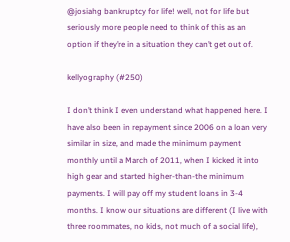@josiahg bankruptcy for life! well, not for life but seriously more people need to think of this as an option if they’re in a situation they can’t get out of.

kellyography (#250)

I don’t think I even understand what happened here. I have also been in repayment since 2006 on a loan very similar in size, and made the minimum payment monthly until a March of 2011, when I kicked it into high gear and started higher-than-the minimum payments. I will pay off my student loans in 3-4 months. I know our situations are different (I live with three roommates, no kids, not much of a social life),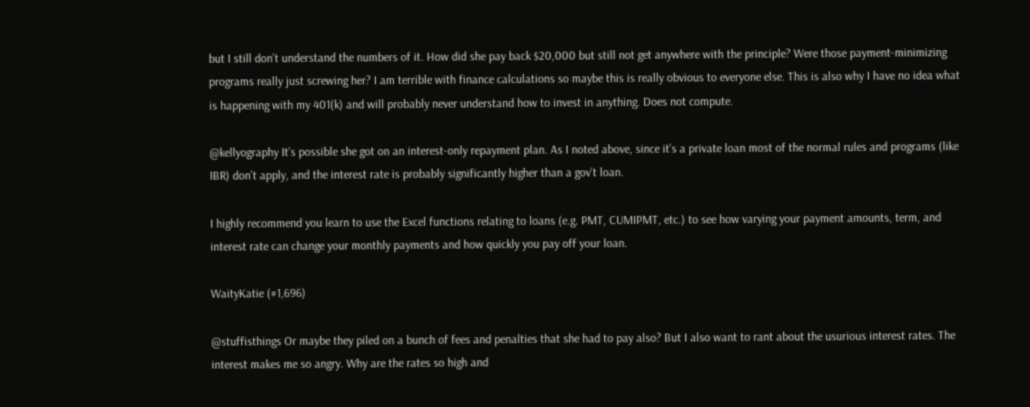but I still don’t understand the numbers of it. How did she pay back $20,000 but still not get anywhere with the principle? Were those payment-minimizing programs really just screwing her? I am terrible with finance calculations so maybe this is really obvious to everyone else. This is also why I have no idea what is happening with my 401(k) and will probably never understand how to invest in anything. Does not compute.

@kellyography It’s possible she got on an interest-only repayment plan. As I noted above, since it’s a private loan most of the normal rules and programs (like IBR) don’t apply, and the interest rate is probably significantly higher than a gov’t loan.

I highly recommend you learn to use the Excel functions relating to loans (e.g. PMT, CUMIPMT, etc.) to see how varying your payment amounts, term, and interest rate can change your monthly payments and how quickly you pay off your loan.

WaityKatie (#1,696)

@stuffisthings Or maybe they piled on a bunch of fees and penalties that she had to pay also? But I also want to rant about the usurious interest rates. The interest makes me so angry. Why are the rates so high and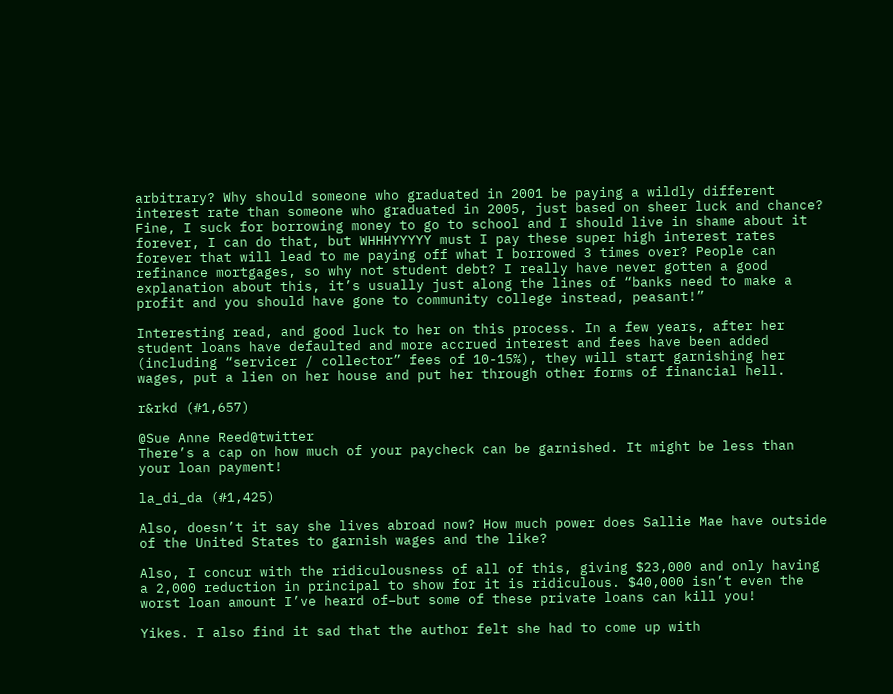arbitrary? Why should someone who graduated in 2001 be paying a wildly different interest rate than someone who graduated in 2005, just based on sheer luck and chance? Fine, I suck for borrowing money to go to school and I should live in shame about it forever, I can do that, but WHHHYYYYY must I pay these super high interest rates forever that will lead to me paying off what I borrowed 3 times over? People can refinance mortgages, so why not student debt? I really have never gotten a good explanation about this, it’s usually just along the lines of “banks need to make a profit and you should have gone to community college instead, peasant!”

Interesting read, and good luck to her on this process. In a few years, after her student loans have defaulted and more accrued interest and fees have been added (including “servicer / collector” fees of 10-15%), they will start garnishing her wages, put a lien on her house and put her through other forms of financial hell.

r&rkd (#1,657)

@Sue Anne Reed@twitter
There’s a cap on how much of your paycheck can be garnished. It might be less than your loan payment!

la_di_da (#1,425)

Also, doesn’t it say she lives abroad now? How much power does Sallie Mae have outside of the United States to garnish wages and the like?

Also, I concur with the ridiculousness of all of this, giving $23,000 and only having a 2,000 reduction in principal to show for it is ridiculous. $40,000 isn’t even the worst loan amount I’ve heard of–but some of these private loans can kill you!

Yikes. I also find it sad that the author felt she had to come up with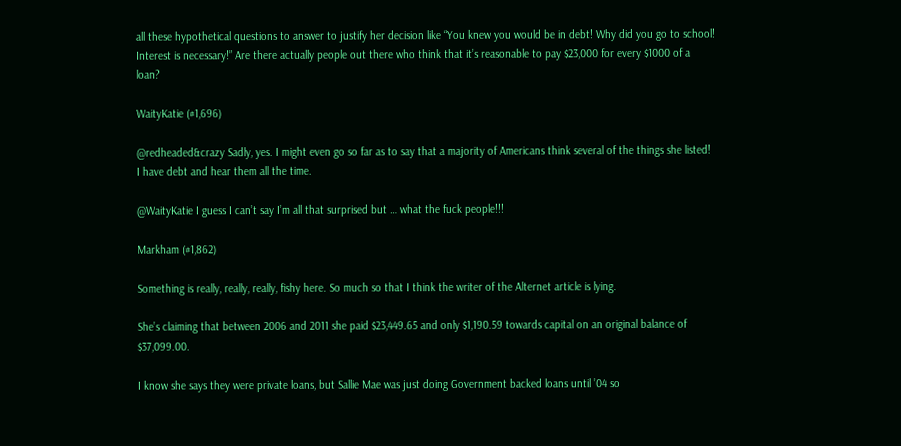all these hypothetical questions to answer to justify her decision like “You knew you would be in debt! Why did you go to school! Interest is necessary!” Are there actually people out there who think that it’s reasonable to pay $23,000 for every $1000 of a loan?

WaityKatie (#1,696)

@redheaded&crazy Sadly, yes. I might even go so far as to say that a majority of Americans think several of the things she listed! I have debt and hear them all the time.

@WaityKatie I guess I can’t say I’m all that surprised but … what the fuck people!!!

Markham (#1,862)

Something is really, really, really, fishy here. So much so that I think the writer of the Alternet article is lying.

She’s claiming that between 2006 and 2011 she paid $23,449.65 and only $1,190.59 towards capital on an original balance of $37,099.00.

I know she says they were private loans, but Sallie Mae was just doing Government backed loans until ’04 so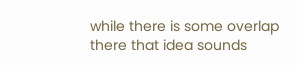while there is some overlap there that idea sounds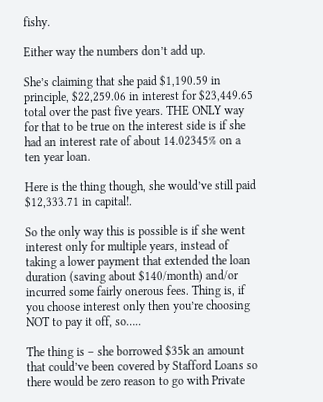fishy.

Either way the numbers don’t add up.

She’s claiming that she paid $1,190.59 in principle, $22,259.06 in interest for $23,449.65 total over the past five years. THE ONLY way for that to be true on the interest side is if she had an interest rate of about 14.02345% on a ten year loan.

Here is the thing though, she would’ve still paid $12,333.71 in capital!.

So the only way this is possible is if she went interest only for multiple years, instead of taking a lower payment that extended the loan duration (saving about $140/month) and/or incurred some fairly onerous fees. Thing is, if you choose interest only then you’re choosing NOT to pay it off, so…..

The thing is – she borrowed $35k an amount that could’ve been covered by Stafford Loans so there would be zero reason to go with Private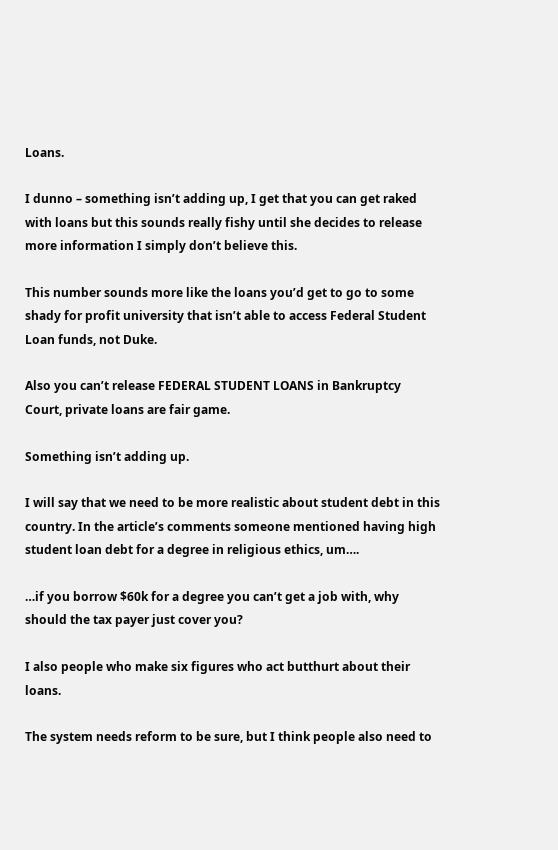Loans.

I dunno – something isn’t adding up, I get that you can get raked with loans but this sounds really fishy until she decides to release more information I simply don’t believe this.

This number sounds more like the loans you’d get to go to some shady for profit university that isn’t able to access Federal Student Loan funds, not Duke.

Also you can’t release FEDERAL STUDENT LOANS in Bankruptcy Court, private loans are fair game.

Something isn’t adding up.

I will say that we need to be more realistic about student debt in this country. In the article’s comments someone mentioned having high student loan debt for a degree in religious ethics, um….

…if you borrow $60k for a degree you can’t get a job with, why should the tax payer just cover you?

I also people who make six figures who act butthurt about their loans.

The system needs reform to be sure, but I think people also need to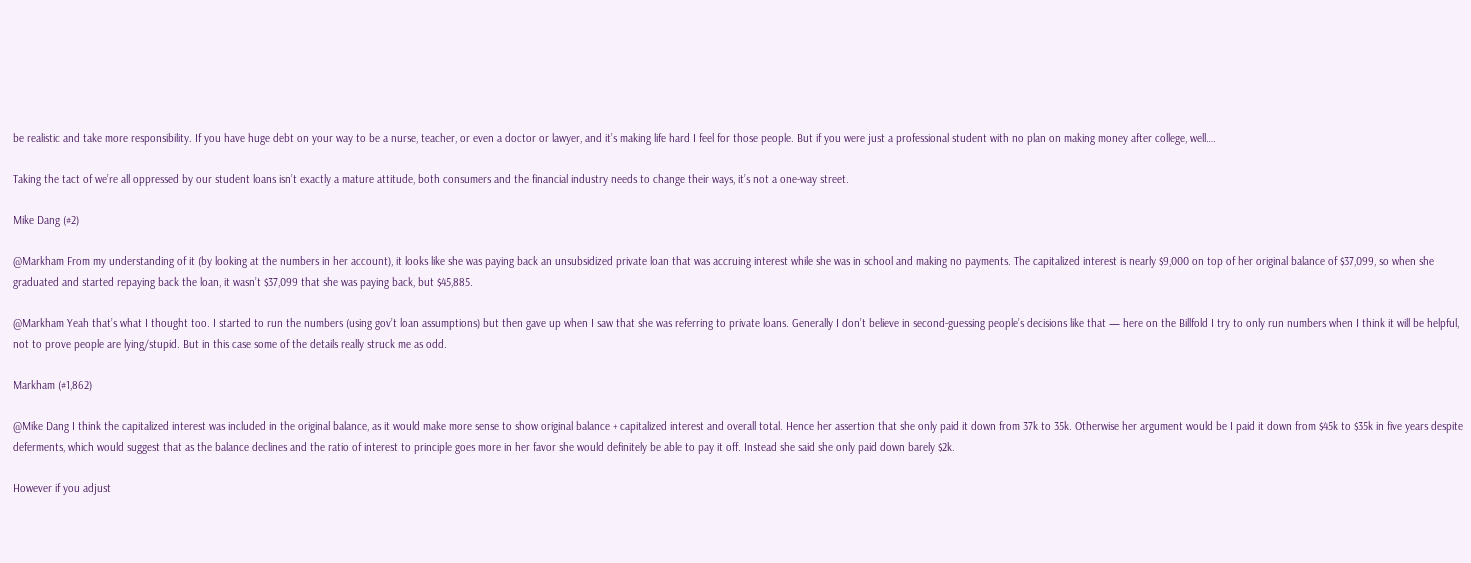be realistic and take more responsibility. If you have huge debt on your way to be a nurse, teacher, or even a doctor or lawyer, and it’s making life hard I feel for those people. But if you were just a professional student with no plan on making money after college, well….

Taking the tact of we’re all oppressed by our student loans isn’t exactly a mature attitude, both consumers and the financial industry needs to change their ways, it’s not a one-way street.

Mike Dang (#2)

@Markham From my understanding of it (by looking at the numbers in her account), it looks like she was paying back an unsubsidized private loan that was accruing interest while she was in school and making no payments. The capitalized interest is nearly $9,000 on top of her original balance of $37,099, so when she graduated and started repaying back the loan, it wasn’t $37,099 that she was paying back, but $45,885.

@Markham Yeah that’s what I thought too. I started to run the numbers (using gov’t loan assumptions) but then gave up when I saw that she was referring to private loans. Generally I don’t believe in second-guessing people’s decisions like that — here on the Billfold I try to only run numbers when I think it will be helpful, not to prove people are lying/stupid. But in this case some of the details really struck me as odd.

Markham (#1,862)

@Mike Dang I think the capitalized interest was included in the original balance, as it would make more sense to show original balance + capitalized interest and overall total. Hence her assertion that she only paid it down from 37k to 35k. Otherwise her argument would be I paid it down from $45k to $35k in five years despite deferments, which would suggest that as the balance declines and the ratio of interest to principle goes more in her favor she would definitely be able to pay it off. Instead she said she only paid down barely $2k.

However if you adjust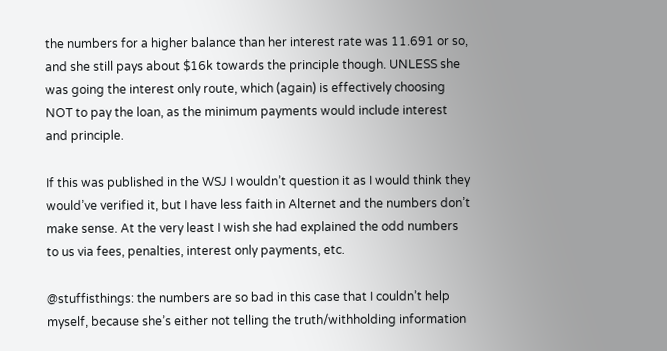the numbers for a higher balance than her interest rate was 11.691 or so, and she still pays about $16k towards the principle though. UNLESS she was going the interest only route, which (again) is effectively choosing NOT to pay the loan, as the minimum payments would include interest and principle.

If this was published in the WSJ I wouldn’t question it as I would think they would’ve verified it, but I have less faith in Alternet and the numbers don’t make sense. At the very least I wish she had explained the odd numbers to us via fees, penalties, interest only payments, etc.

@stuffisthings: the numbers are so bad in this case that I couldn’t help myself, because she’s either not telling the truth/withholding information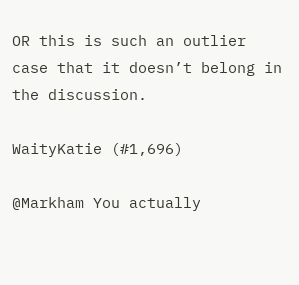OR this is such an outlier case that it doesn’t belong in the discussion.

WaityKatie (#1,696)

@Markham You actually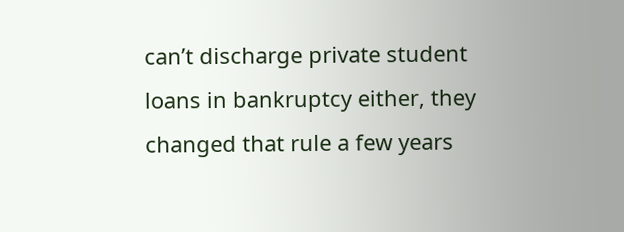can’t discharge private student loans in bankruptcy either, they changed that rule a few years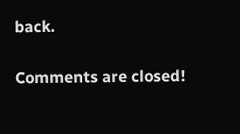back.

Comments are closed!